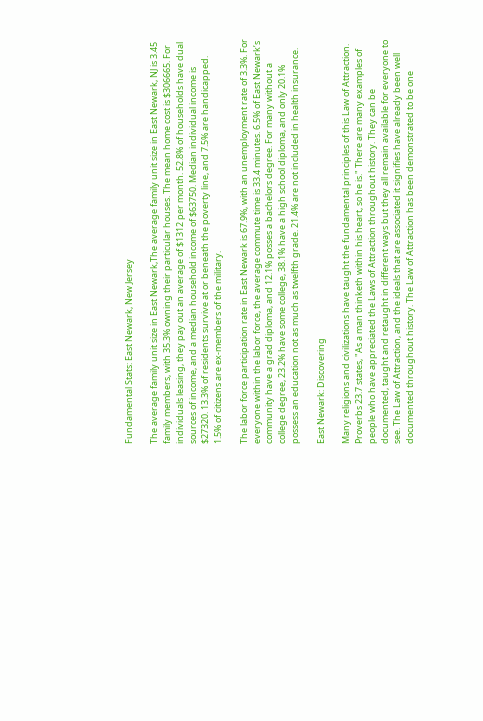Fundamental Stats: East Newark, New Jersey

The average family unit size in East Newark,The average family unit size in East Newark, NJ is 3.45 family members, with 35.3% owning their particular houses. The mean home cost is $306665. For individuals leasing, they pay out an average of $1312 per month. 52.8% of households have dual sources of income, and a median household income of $63750. Median individual income is $27320. 13.3% of residents survive at or beneath the poverty line, and 7.5% are handicapped. 1.5% of citizens are ex-members of the military.

The labor force participation rate in East Newark is 67.9%, with an unemployment rate of 3.3%. For everyone within the labor force, the average commute time is 33.4 minutes. 6.5% of East Newark’s community have a grad diploma, and 12.1% posses a bachelors degree. For many without a college degree, 23.2% have some college, 38.1% have a high school diploma, and only 20.1% possess an education not as much as twelfth grade. 21.4% are not included in health insurance.

East Newark: Discovering

Many religions and civilizations have taught the fundamental principles of this Law of Attraction. Proverbs 23.7 states, "As a man thinketh within his heart, so he is." There are many examples of people who have appreciated the Laws of Attraction throughout history. They can be documented, taught and retaught in different ways but they all remain available for everyone to see. The Law of Attraction, and the ideals that are associated it signifies have already been well documented throughout history. The Law of Attraction has been demonstrated to be one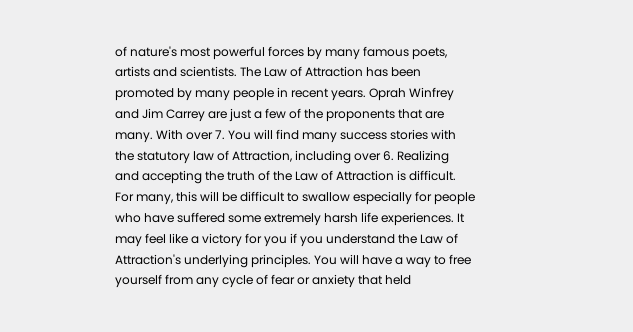of nature's most powerful forces by many famous poets, artists and scientists. The Law of Attraction has been promoted by many people in recent years. Oprah Winfrey and Jim Carrey are just a few of the proponents that are many. With over 7. You will find many success stories with the statutory law of Attraction, including over 6. Realizing and accepting the truth of the Law of Attraction is difficult. For many, this will be difficult to swallow especially for people who have suffered some extremely harsh life experiences. It may feel like a victory for you if you understand the Law of Attraction's underlying principles. You will have a way to free yourself from any cycle of fear or anxiety that held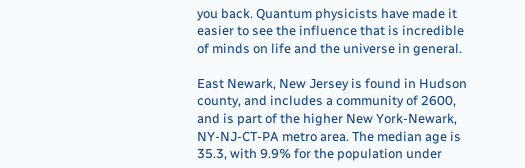you back. Quantum physicists have made it easier to see the influence that is incredible of minds on life and the universe in general.

East Newark, New Jersey is found in Hudson county, and includes a community of 2600, and is part of the higher New York-Newark, NY-NJ-CT-PA metro area. The median age is 35.3, with 9.9% for the population under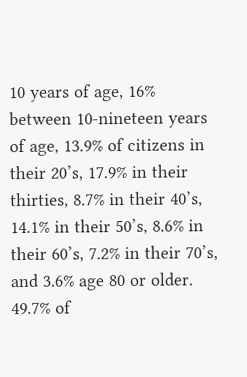10 years of age, 16% between 10-nineteen years of age, 13.9% of citizens in their 20’s, 17.9% in their thirties, 8.7% in their 40’s, 14.1% in their 50’s, 8.6% in their 60’s, 7.2% in their 70’s, and 3.6% age 80 or older. 49.7% of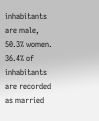inhabitants are male, 50.3% women. 36.4% of inhabitants are recorded as married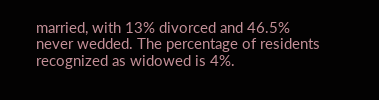married, with 13% divorced and 46.5% never wedded. The percentage of residents recognized as widowed is 4%.